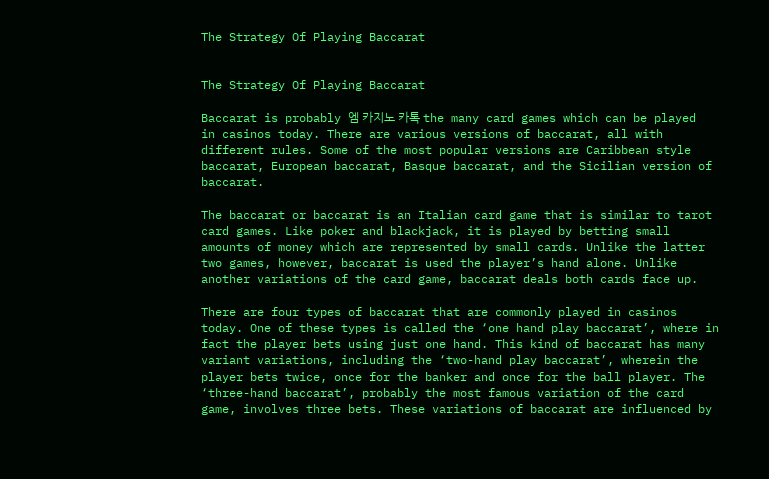The Strategy Of Playing Baccarat


The Strategy Of Playing Baccarat

Baccarat is probably 엠 카지노 카톡 the many card games which can be played in casinos today. There are various versions of baccarat, all with different rules. Some of the most popular versions are Caribbean style baccarat, European baccarat, Basque baccarat, and the Sicilian version of baccarat.

The baccarat or baccarat is an Italian card game that is similar to tarot card games. Like poker and blackjack, it is played by betting small amounts of money which are represented by small cards. Unlike the latter two games, however, baccarat is used the player’s hand alone. Unlike another variations of the card game, baccarat deals both cards face up.

There are four types of baccarat that are commonly played in casinos today. One of these types is called the ‘one hand play baccarat’, where in fact the player bets using just one hand. This kind of baccarat has many variant variations, including the ‘two-hand play baccarat’, wherein the player bets twice, once for the banker and once for the ball player. The ‘three-hand baccarat’, probably the most famous variation of the card game, involves three bets. These variations of baccarat are influenced by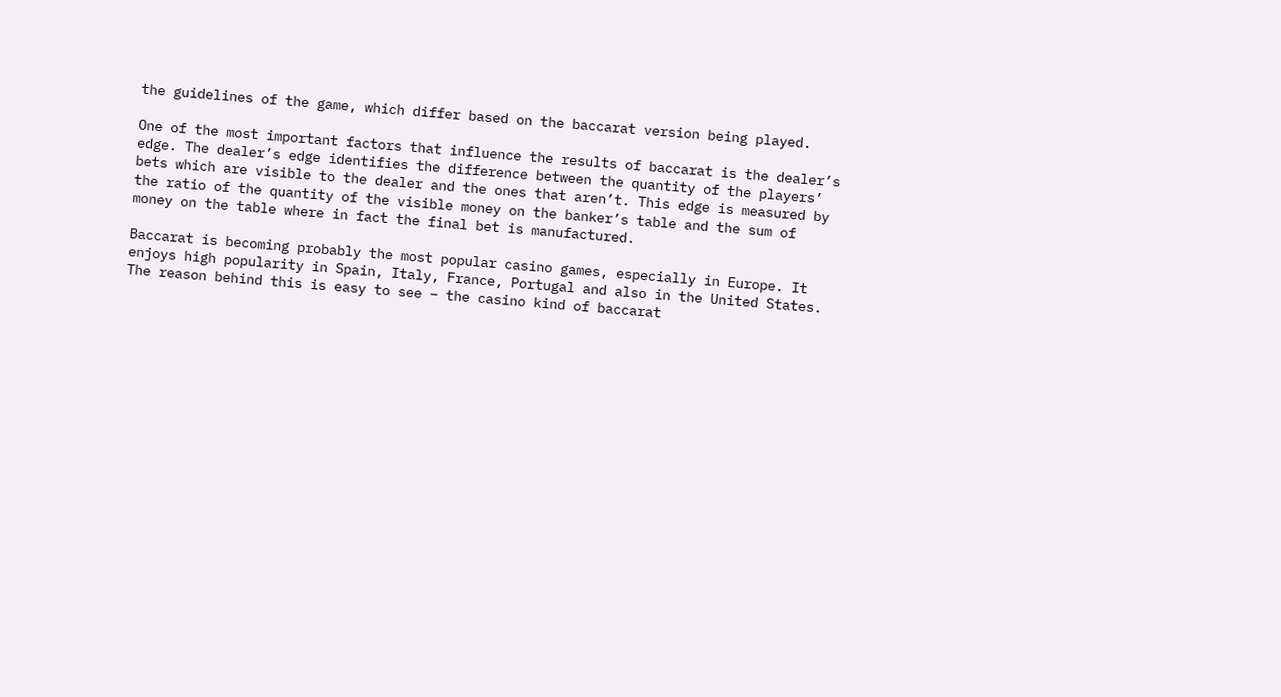the guidelines of the game, which differ based on the baccarat version being played.

One of the most important factors that influence the results of baccarat is the dealer’s edge. The dealer’s edge identifies the difference between the quantity of the players’ bets which are visible to the dealer and the ones that aren’t. This edge is measured by the ratio of the quantity of the visible money on the banker’s table and the sum of money on the table where in fact the final bet is manufactured.

Baccarat is becoming probably the most popular casino games, especially in Europe. It enjoys high popularity in Spain, Italy, France, Portugal and also in the United States. The reason behind this is easy to see – the casino kind of baccarat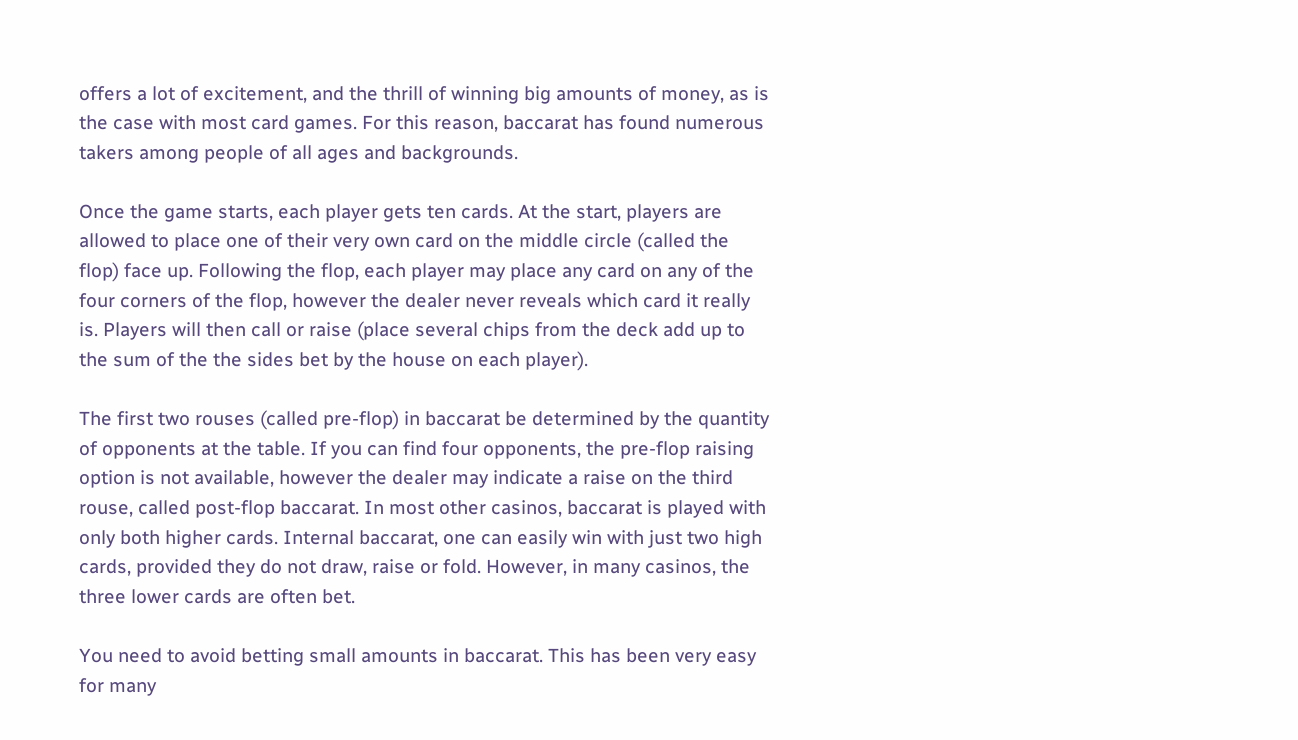offers a lot of excitement, and the thrill of winning big amounts of money, as is the case with most card games. For this reason, baccarat has found numerous takers among people of all ages and backgrounds.

Once the game starts, each player gets ten cards. At the start, players are allowed to place one of their very own card on the middle circle (called the flop) face up. Following the flop, each player may place any card on any of the four corners of the flop, however the dealer never reveals which card it really is. Players will then call or raise (place several chips from the deck add up to the sum of the the sides bet by the house on each player).

The first two rouses (called pre-flop) in baccarat be determined by the quantity of opponents at the table. If you can find four opponents, the pre-flop raising option is not available, however the dealer may indicate a raise on the third rouse, called post-flop baccarat. In most other casinos, baccarat is played with only both higher cards. Internal baccarat, one can easily win with just two high cards, provided they do not draw, raise or fold. However, in many casinos, the three lower cards are often bet.

You need to avoid betting small amounts in baccarat. This has been very easy for many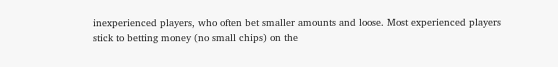inexperienced players, who often bet smaller amounts and loose. Most experienced players stick to betting money (no small chips) on the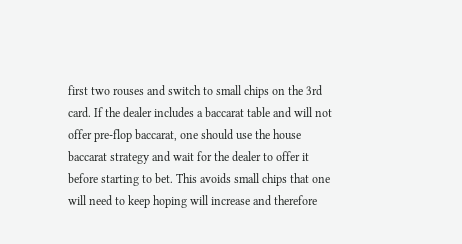first two rouses and switch to small chips on the 3rd card. If the dealer includes a baccarat table and will not offer pre-flop baccarat, one should use the house baccarat strategy and wait for the dealer to offer it before starting to bet. This avoids small chips that one will need to keep hoping will increase and therefore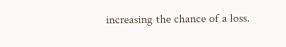increasing the chance of a loss.